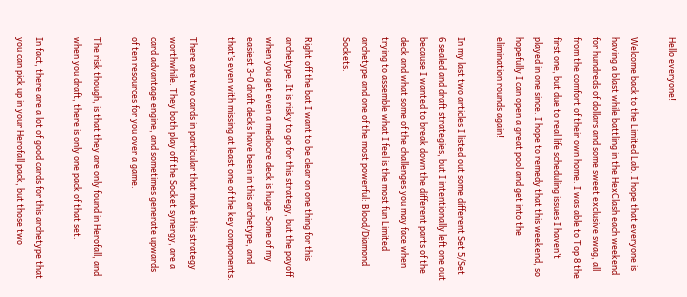Hello everyone!

Welcome back to the Limited Lab. I hope that everyone is having a blast while battling in the HexClash each weekend for hundreds of dollars and some sweet exclusive swag, all from the comfort of their own home. I was able to Top 8 the first one, but due to real life scheduling issues I haven’t played in one since. I hope to remedy that this weekend, so hopefully I can open a great pool and get into the elimination rounds again!

In my last two articles I listed out some different Set 5/Set 6 sealed and draft strategies, but I intentionally left one out because I wanted to break down the different parts of the deck and what some of the challenges you may face when trying to assemble what I feel is the most fun Limited archetype and one of the most powerful: Blood/Diamond Sockets.

Right off the bat I want to be clear on one thing for this archetype. It is risky to go for this strategy, but the payoff when you get even a mediocre deck is huge. Some of my easiest 3-0 draft decks have been in this archetype, and that’s even with missing at least one of the key components.

There are two cards in particular that make this strategy worthwhile. They both play off the Socket synergy, are a card advantage engine, and sometimes generate upwards of ten resources for you over a game.

The risk though, is that they are only found in Herofall, and when you draft, there is only one pack of that set.

In fact, there are a lot of good cards for this archetype that you can pick up in your Herofall pack, but those two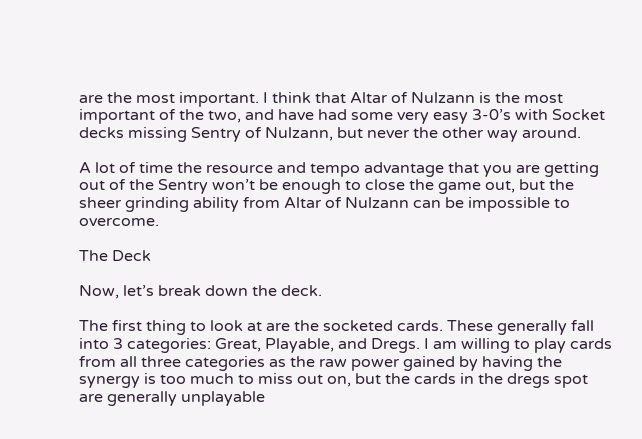are the most important. I think that Altar of Nulzann is the most important of the two, and have had some very easy 3-0’s with Socket decks missing Sentry of Nulzann, but never the other way around.

A lot of time the resource and tempo advantage that you are getting out of the Sentry won’t be enough to close the game out, but the sheer grinding ability from Altar of Nulzann can be impossible to overcome.

The Deck

Now, let’s break down the deck.

The first thing to look at are the socketed cards. These generally fall into 3 categories: Great, Playable, and Dregs. I am willing to play cards from all three categories as the raw power gained by having the synergy is too much to miss out on, but the cards in the dregs spot are generally unplayable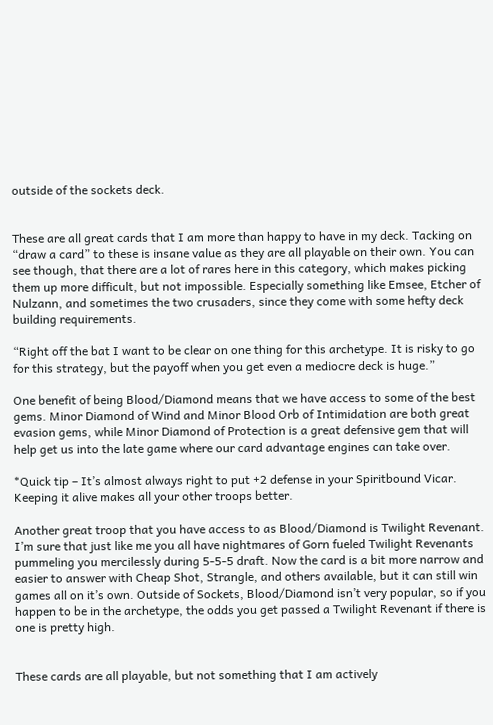outside of the sockets deck.


These are all great cards that I am more than happy to have in my deck. Tacking on “draw a card” to these is insane value as they are all playable on their own. You can see though, that there are a lot of rares here in this category, which makes picking them up more difficult, but not impossible. Especially something like Emsee, Etcher of Nulzann, and sometimes the two crusaders, since they come with some hefty deck building requirements.

“Right off the bat I want to be clear on one thing for this archetype. It is risky to go for this strategy, but the payoff when you get even a mediocre deck is huge.”

One benefit of being Blood/Diamond means that we have access to some of the best gems. Minor Diamond of Wind and Minor Blood Orb of Intimidation are both great evasion gems, while Minor Diamond of Protection is a great defensive gem that will help get us into the late game where our card advantage engines can take over.

*Quick tip – It’s almost always right to put +2 defense in your Spiritbound Vicar. Keeping it alive makes all your other troops better.

Another great troop that you have access to as Blood/Diamond is Twilight Revenant. I’m sure that just like me you all have nightmares of Gorn fueled Twilight Revenants pummeling you mercilessly during 5-5-5 draft. Now the card is a bit more narrow and easier to answer with Cheap Shot, Strangle, and others available, but it can still win games all on it’s own. Outside of Sockets, Blood/Diamond isn’t very popular, so if you happen to be in the archetype, the odds you get passed a Twilight Revenant if there is one is pretty high.


These cards are all playable, but not something that I am actively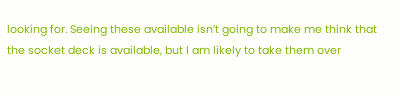looking for. Seeing these available isn’t going to make me think that the socket deck is available, but I am likely to take them over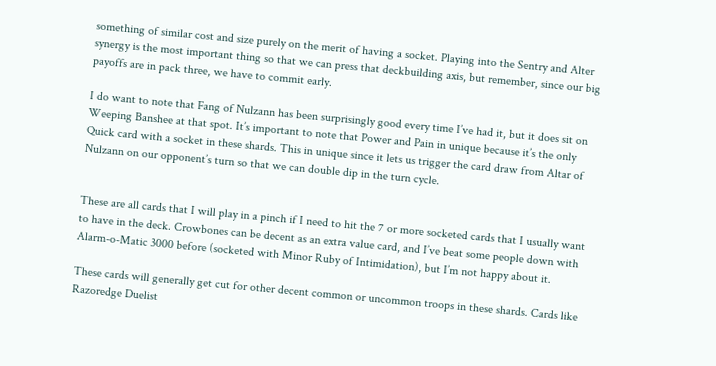something of similar cost and size purely on the merit of having a socket. Playing into the Sentry and Alter synergy is the most important thing so that we can press that deckbuilding axis, but remember, since our big payoffs are in pack three, we have to commit early.

I do want to note that Fang of Nulzann has been surprisingly good every time I’ve had it, but it does sit on Weeping Banshee at that spot. It’s important to note that Power and Pain in unique because it’s the only Quick card with a socket in these shards. This in unique since it lets us trigger the card draw from Altar of Nulzann on our opponent’s turn so that we can double dip in the turn cycle.


These are all cards that I will play in a pinch if I need to hit the 7 or more socketed cards that I usually want to have in the deck. Crowbones can be decent as an extra value card, and I’ve beat some people down with Alarm-o-Matic 3000 before (socketed with Minor Ruby of Intimidation), but I’m not happy about it.

These cards will generally get cut for other decent common or uncommon troops in these shards. Cards like Razoredge Duelist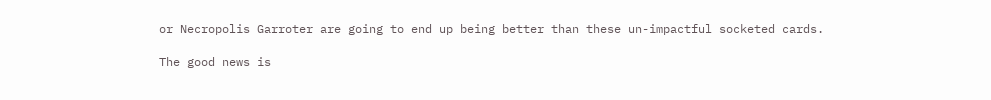or Necropolis Garroter are going to end up being better than these un-impactful socketed cards.

The good news is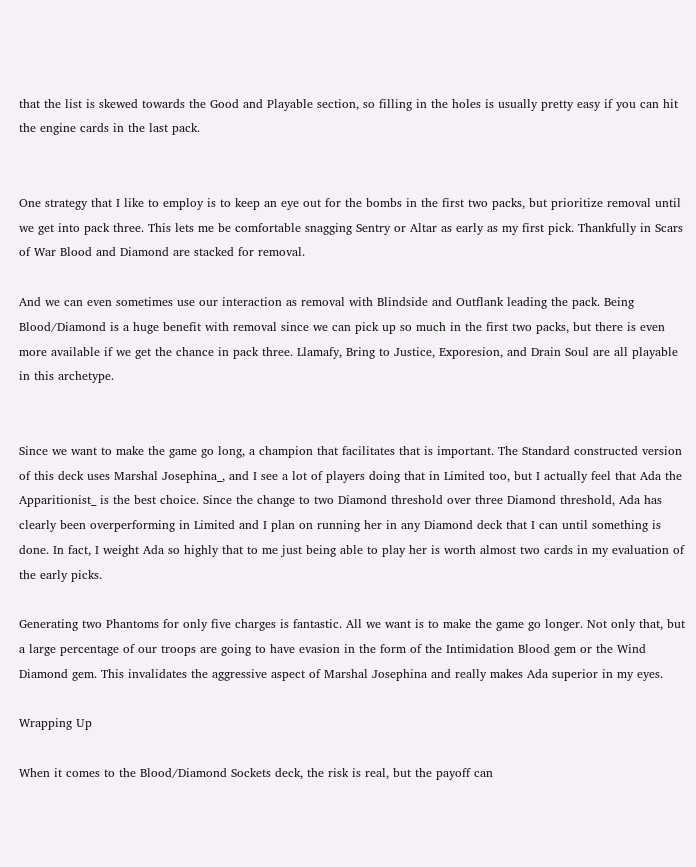that the list is skewed towards the Good and Playable section, so filling in the holes is usually pretty easy if you can hit the engine cards in the last pack.


One strategy that I like to employ is to keep an eye out for the bombs in the first two packs, but prioritize removal until we get into pack three. This lets me be comfortable snagging Sentry or Altar as early as my first pick. Thankfully in Scars of War Blood and Diamond are stacked for removal.

And we can even sometimes use our interaction as removal with Blindside and Outflank leading the pack. Being Blood/Diamond is a huge benefit with removal since we can pick up so much in the first two packs, but there is even more available if we get the chance in pack three. Llamafy, Bring to Justice, Exporesion, and Drain Soul are all playable in this archetype.


Since we want to make the game go long, a champion that facilitates that is important. The Standard constructed version of this deck uses Marshal Josephina_, and I see a lot of players doing that in Limited too, but I actually feel that Ada the Apparitionist_ is the best choice. Since the change to two Diamond threshold over three Diamond threshold, Ada has clearly been overperforming in Limited and I plan on running her in any Diamond deck that I can until something is done. In fact, I weight Ada so highly that to me just being able to play her is worth almost two cards in my evaluation of the early picks.

Generating two Phantoms for only five charges is fantastic. All we want is to make the game go longer. Not only that, but a large percentage of our troops are going to have evasion in the form of the Intimidation Blood gem or the Wind Diamond gem. This invalidates the aggressive aspect of Marshal Josephina and really makes Ada superior in my eyes.

Wrapping Up

When it comes to the Blood/Diamond Sockets deck, the risk is real, but the payoff can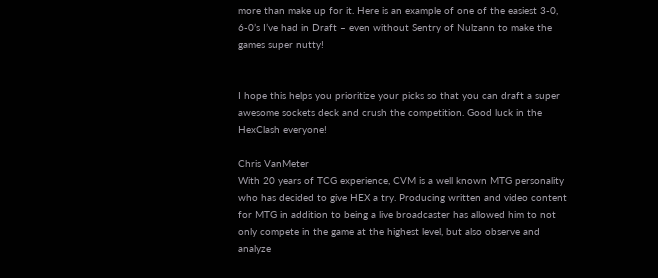more than make up for it. Here is an example of one of the easiest 3-0, 6-0’s I’ve had in Draft – even without Sentry of Nulzann to make the games super nutty!


I hope this helps you prioritize your picks so that you can draft a super awesome sockets deck and crush the competition. Good luck in the HexClash everyone!

Chris VanMeter
With 20 years of TCG experience, CVM is a well known MTG personality who has decided to give HEX a try. Producing written and video content for MTG in addition to being a live broadcaster has allowed him to not only compete in the game at the highest level, but also observe and analyze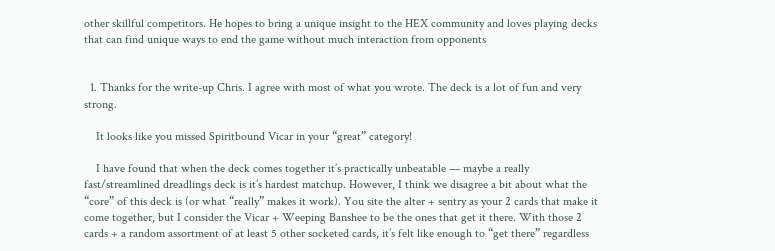other skillful competitors. He hopes to bring a unique insight to the HEX community and loves playing decks that can find unique ways to end the game without much interaction from opponents


  1. Thanks for the write-up Chris. I agree with most of what you wrote. The deck is a lot of fun and very strong.

    It looks like you missed Spiritbound Vicar in your “great” category!

    I have found that when the deck comes together it’s practically unbeatable — maybe a really fast/streamlined dreadlings deck is it’s hardest matchup. However, I think we disagree a bit about what the “core” of this deck is (or what “really” makes it work). You site the alter + sentry as your 2 cards that make it come together, but I consider the Vicar + Weeping Banshee to be the ones that get it there. With those 2 cards + a random assortment of at least 5 other socketed cards, it’s felt like enough to “get there” regardless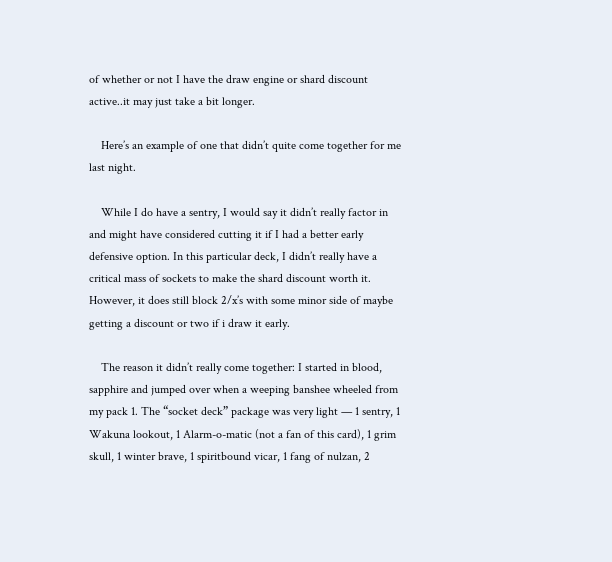of whether or not I have the draw engine or shard discount active..it may just take a bit longer.

    Here’s an example of one that didn’t quite come together for me last night.

    While I do have a sentry, I would say it didn’t really factor in and might have considered cutting it if I had a better early defensive option. In this particular deck, I didn’t really have a critical mass of sockets to make the shard discount worth it. However, it does still block 2/x’s with some minor side of maybe getting a discount or two if i draw it early.

    The reason it didn’t really come together: I started in blood, sapphire and jumped over when a weeping banshee wheeled from my pack 1. The “socket deck” package was very light — 1 sentry, 1 Wakuna lookout, 1 Alarm-o-matic (not a fan of this card), 1 grim skull, 1 winter brave, 1 spiritbound vicar, 1 fang of nulzan, 2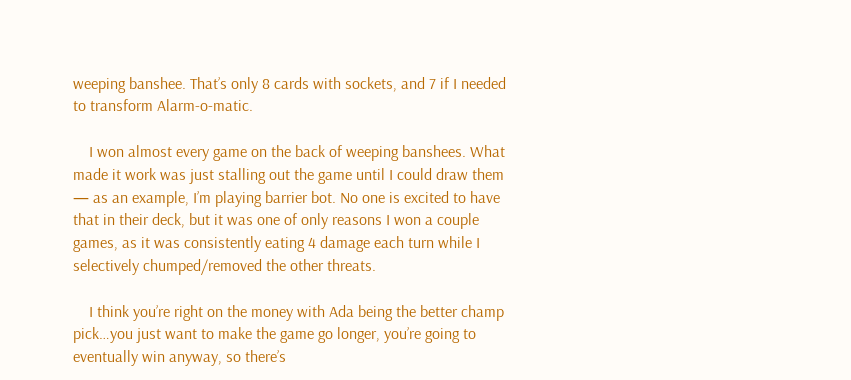weeping banshee. That’s only 8 cards with sockets, and 7 if I needed to transform Alarm-o-matic.

    I won almost every game on the back of weeping banshees. What made it work was just stalling out the game until I could draw them — as an example, I’m playing barrier bot. No one is excited to have that in their deck, but it was one of only reasons I won a couple games, as it was consistently eating 4 damage each turn while I selectively chumped/removed the other threats.

    I think you’re right on the money with Ada being the better champ pick…you just want to make the game go longer, you’re going to eventually win anyway, so there’s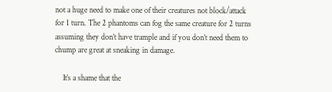not a huge need to make one of their creatures not block/attack for 1 turn. The 2 phantoms can fog the same creature for 2 turns assuming they don’t have trample and if you don’t need them to chump are great at sneaking in damage.

    It’s a shame that the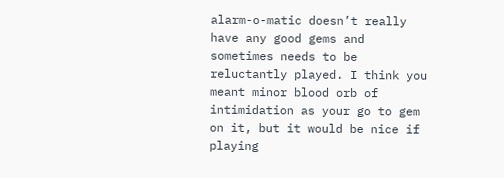alarm-o-matic doesn’t really have any good gems and sometimes needs to be reluctantly played. I think you meant minor blood orb of intimidation as your go to gem on it, but it would be nice if playing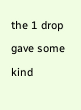the 1 drop gave some kind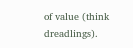of value (think dreadlings).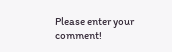Please enter your comment!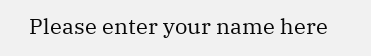Please enter your name here